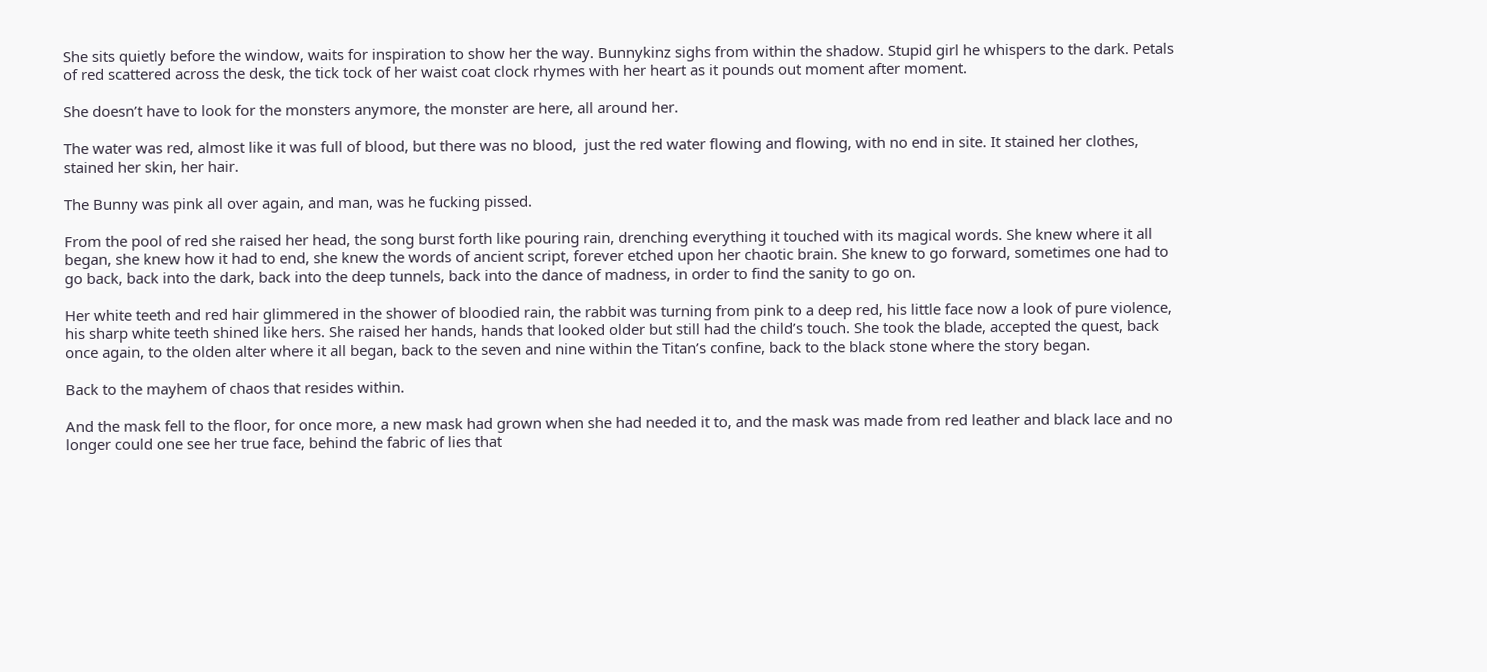She sits quietly before the window, waits for inspiration to show her the way. Bunnykinz sighs from within the shadow. Stupid girl he whispers to the dark. Petals of red scattered across the desk, the tick tock of her waist coat clock rhymes with her heart as it pounds out moment after moment.

She doesn’t have to look for the monsters anymore, the monster are here, all around her.

The water was red, almost like it was full of blood, but there was no blood,  just the red water flowing and flowing, with no end in site. It stained her clothes, stained her skin, her hair.

The Bunny was pink all over again, and man, was he fucking pissed.

From the pool of red she raised her head, the song burst forth like pouring rain, drenching everything it touched with its magical words. She knew where it all began, she knew how it had to end, she knew the words of ancient script, forever etched upon her chaotic brain. She knew to go forward, sometimes one had to go back, back into the dark, back into the deep tunnels, back into the dance of madness, in order to find the sanity to go on.

Her white teeth and red hair glimmered in the shower of bloodied rain, the rabbit was turning from pink to a deep red, his little face now a look of pure violence, his sharp white teeth shined like hers. She raised her hands, hands that looked older but still had the child’s touch. She took the blade, accepted the quest, back once again, to the olden alter where it all began, back to the seven and nine within the Titan’s confine, back to the black stone where the story began.

Back to the mayhem of chaos that resides within.

And the mask fell to the floor, for once more, a new mask had grown when she had needed it to, and the mask was made from red leather and black lace and no longer could one see her true face, behind the fabric of lies that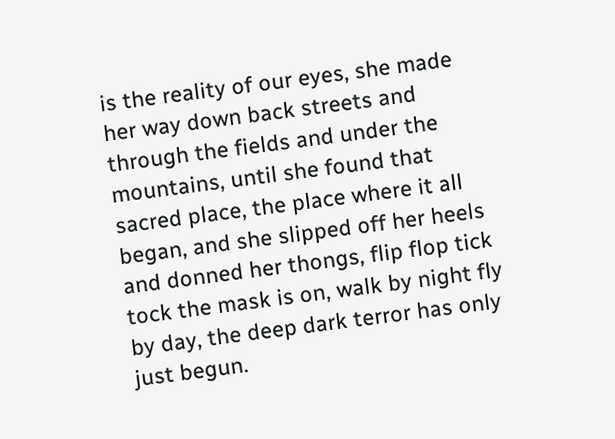is the reality of our eyes, she made her way down back streets and through the fields and under the mountains, until she found that sacred place, the place where it all began, and she slipped off her heels and donned her thongs, flip flop tick tock the mask is on, walk by night fly by day, the deep dark terror has only just begun.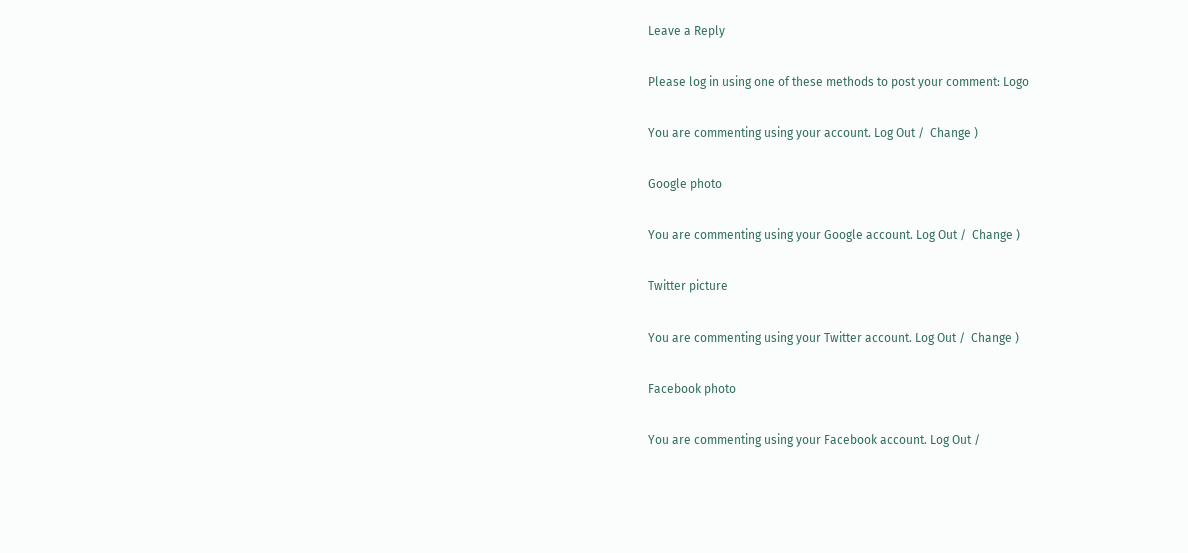Leave a Reply

Please log in using one of these methods to post your comment: Logo

You are commenting using your account. Log Out /  Change )

Google photo

You are commenting using your Google account. Log Out /  Change )

Twitter picture

You are commenting using your Twitter account. Log Out /  Change )

Facebook photo

You are commenting using your Facebook account. Log Out /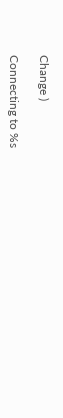Change )

Connecting to %s